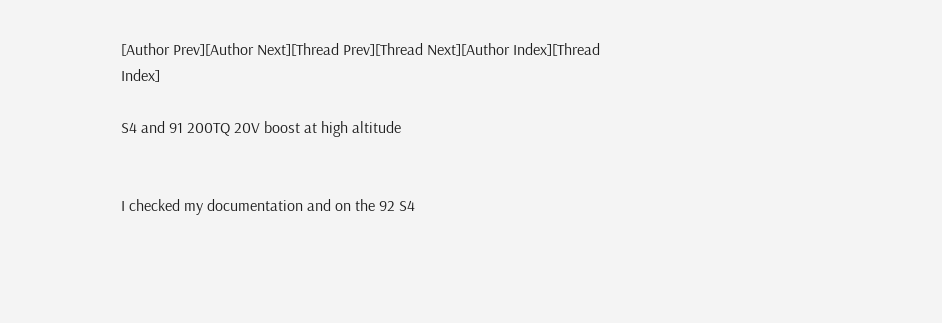[Author Prev][Author Next][Thread Prev][Thread Next][Author Index][Thread Index]

S4 and 91 200TQ 20V boost at high altitude


I checked my documentation and on the 92 S4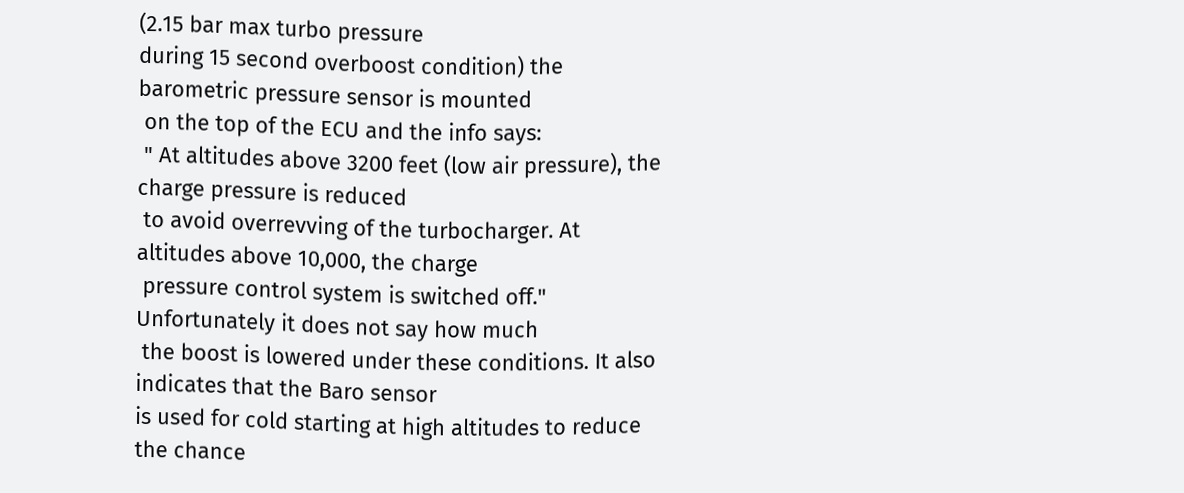(2.15 bar max turbo pressure
during 15 second overboost condition) the barometric pressure sensor is mounted
 on the top of the ECU and the info says:
 " At altitudes above 3200 feet (low air pressure), the charge pressure is reduced
 to avoid overrevving of the turbocharger. At altitudes above 10,000, the charge
 pressure control system is switched off." Unfortunately it does not say how much
 the boost is lowered under these conditions. It also indicates that the Baro sensor
is used for cold starting at high altitudes to reduce the chance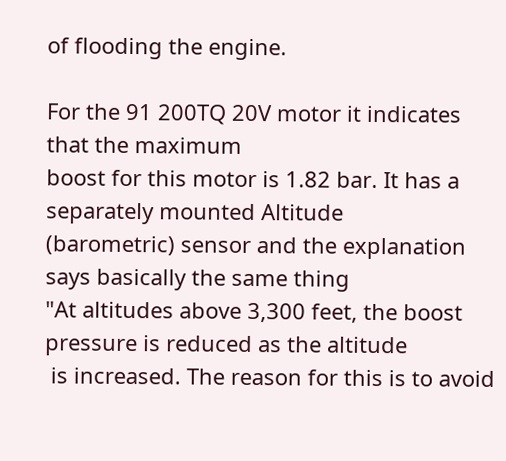of flooding the engine.

For the 91 200TQ 20V motor it indicates that the maximum
boost for this motor is 1.82 bar. It has a separately mounted Altitude
(barometric) sensor and the explanation  says basically the same thing
"At altitudes above 3,300 feet, the boost  pressure is reduced as the altitude
 is increased. The reason for this is to avoid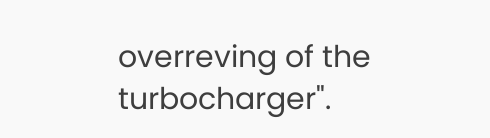overreving of the turbocharger".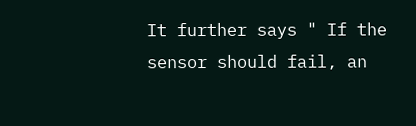It further says " If the sensor should fail, an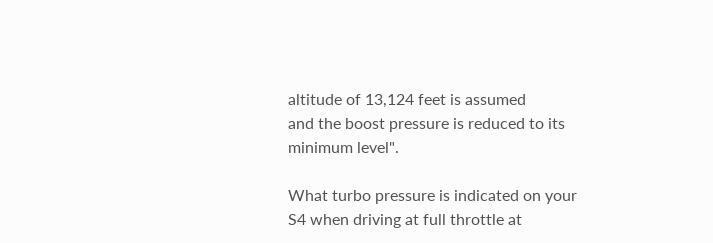altitude of 13,124 feet is assumed
and the boost pressure is reduced to its minimum level".

What turbo pressure is indicated on your S4 when driving at full throttle at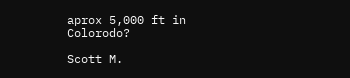aprox 5,000 ft in Colorodo?

Scott M.